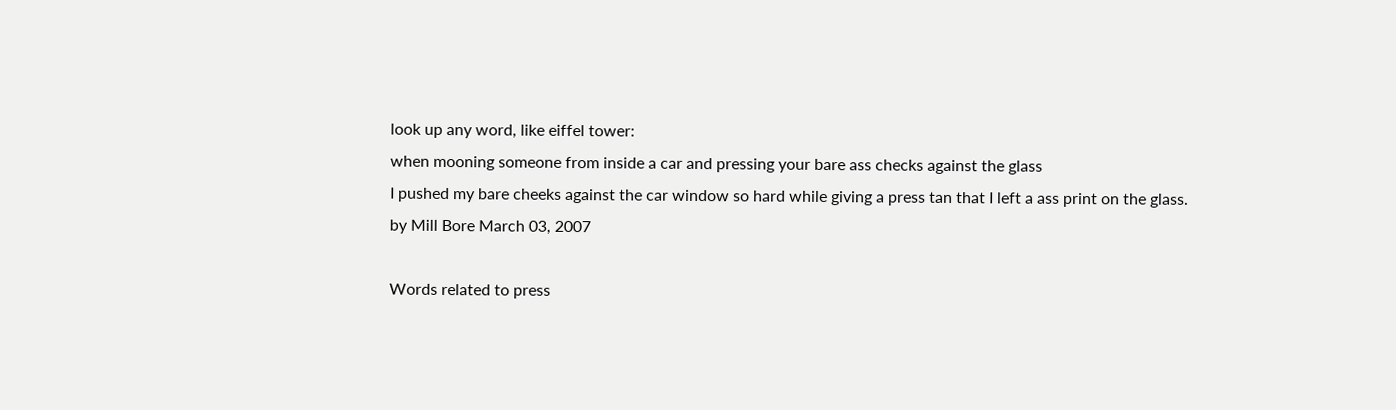look up any word, like eiffel tower:
when mooning someone from inside a car and pressing your bare ass checks against the glass
I pushed my bare cheeks against the car window so hard while giving a press tan that I left a ass print on the glass.
by Mill Bore March 03, 2007

Words related to press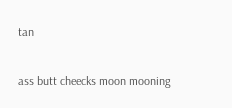tan

ass butt cheecks moon mooning